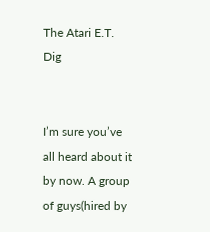The Atari E.T. Dig


I’m sure you’ve all heard about it by now. A group of guys(hired by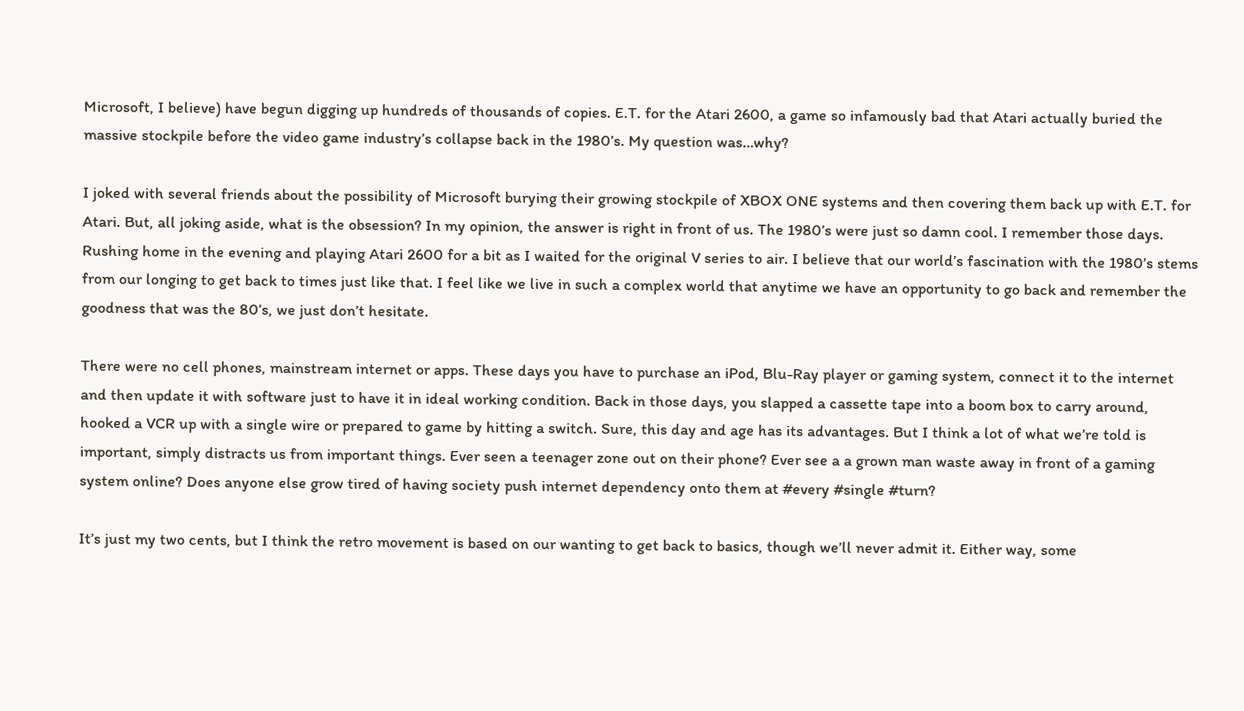Microsoft, I believe) have begun digging up hundreds of thousands of copies. E.T. for the Atari 2600, a game so infamously bad that Atari actually buried the massive stockpile before the video game industry’s collapse back in the 1980’s. My question was…why?

I joked with several friends about the possibility of Microsoft burying their growing stockpile of XBOX ONE systems and then covering them back up with E.T. for Atari. But, all joking aside, what is the obsession? In my opinion, the answer is right in front of us. The 1980’s were just so damn cool. I remember those days. Rushing home in the evening and playing Atari 2600 for a bit as I waited for the original V series to air. I believe that our world’s fascination with the 1980’s stems from our longing to get back to times just like that. I feel like we live in such a complex world that anytime we have an opportunity to go back and remember the goodness that was the 80’s, we just don’t hesitate.

There were no cell phones, mainstream internet or apps. These days you have to purchase an iPod, Blu-Ray player or gaming system, connect it to the internet and then update it with software just to have it in ideal working condition. Back in those days, you slapped a cassette tape into a boom box to carry around, hooked a VCR up with a single wire or prepared to game by hitting a switch. Sure, this day and age has its advantages. But I think a lot of what we’re told is important, simply distracts us from important things. Ever seen a teenager zone out on their phone? Ever see a a grown man waste away in front of a gaming system online? Does anyone else grow tired of having society push internet dependency onto them at #every #single #turn?

It’s just my two cents, but I think the retro movement is based on our wanting to get back to basics, though we’ll never admit it. Either way, some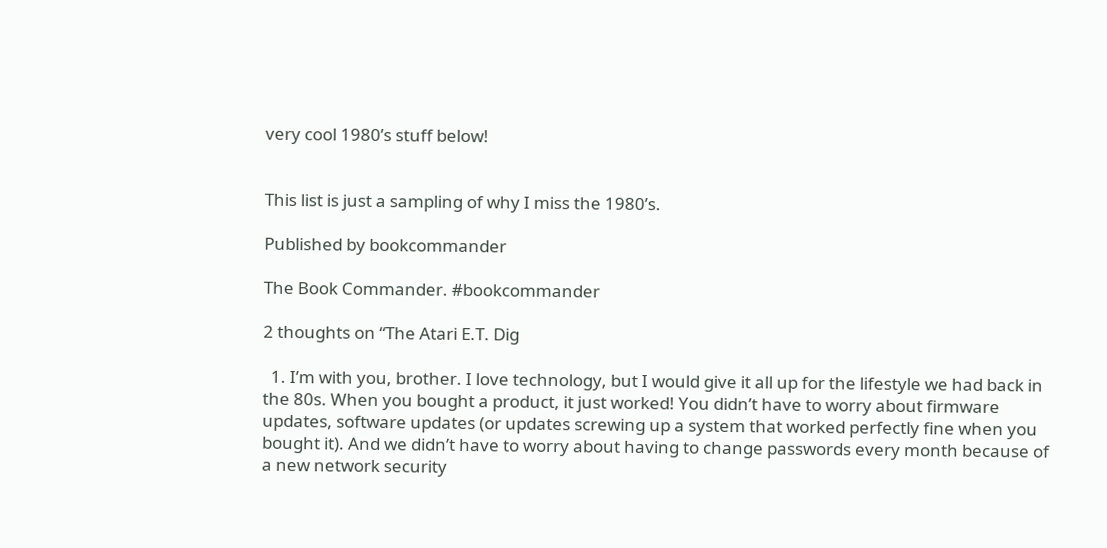very cool 1980’s stuff below!


This list is just a sampling of why I miss the 1980’s.

Published by bookcommander

The Book Commander. #bookcommander

2 thoughts on “The Atari E.T. Dig

  1. I’m with you, brother. I love technology, but I would give it all up for the lifestyle we had back in the 80s. When you bought a product, it just worked! You didn’t have to worry about firmware updates, software updates (or updates screwing up a system that worked perfectly fine when you bought it). And we didn’t have to worry about having to change passwords every month because of a new network security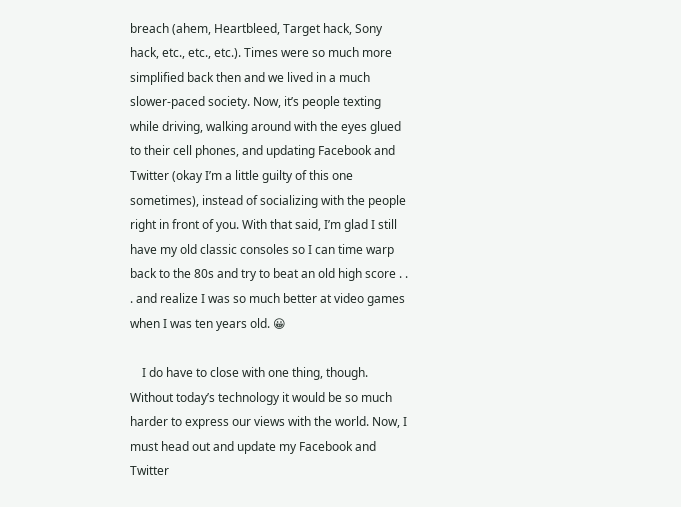breach (ahem, Heartbleed, Target hack, Sony hack, etc., etc., etc.). Times were so much more simplified back then and we lived in a much slower-paced society. Now, it’s people texting while driving, walking around with the eyes glued to their cell phones, and updating Facebook and Twitter (okay I’m a little guilty of this one sometimes), instead of socializing with the people right in front of you. With that said, I’m glad I still have my old classic consoles so I can time warp back to the 80s and try to beat an old high score . . . and realize I was so much better at video games when I was ten years old. 😀

    I do have to close with one thing, though. Without today’s technology it would be so much harder to express our views with the world. Now, I must head out and update my Facebook and Twitter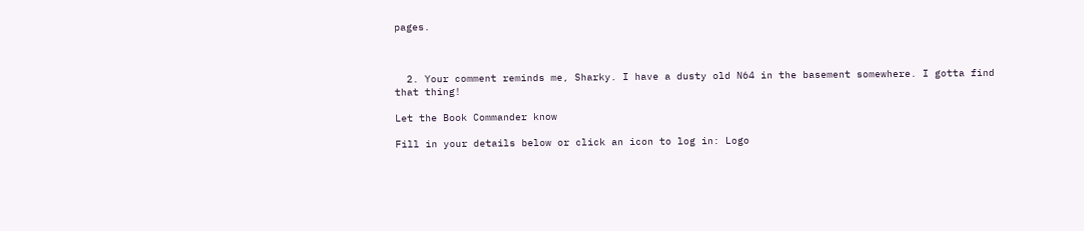pages.



  2. Your comment reminds me, Sharky. I have a dusty old N64 in the basement somewhere. I gotta find that thing!

Let the Book Commander know

Fill in your details below or click an icon to log in: Logo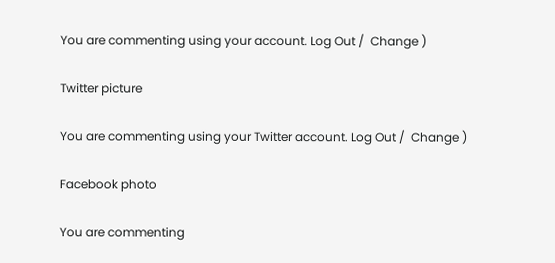You are commenting using your account. Log Out /  Change )

Twitter picture

You are commenting using your Twitter account. Log Out /  Change )

Facebook photo

You are commenting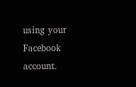using your Facebook account.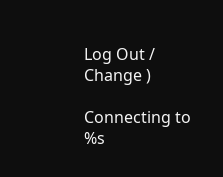Log Out /  Change )

Connecting to %s